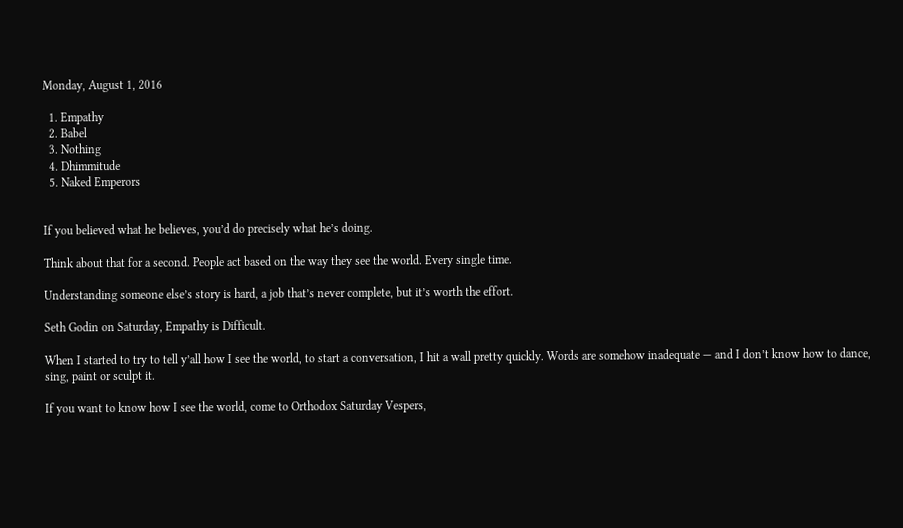Monday, August 1, 2016

  1. Empathy
  2. Babel
  3. Nothing
  4. Dhimmitude
  5. Naked Emperors


If you believed what he believes, you’d do precisely what he’s doing.

Think about that for a second. People act based on the way they see the world. Every single time.

Understanding someone else’s story is hard, a job that’s never complete, but it’s worth the effort.

Seth Godin on Saturday, Empathy is Difficult.

When I started to try to tell y’all how I see the world, to start a conversation, I hit a wall pretty quickly. Words are somehow inadequate — and I don’t know how to dance, sing, paint or sculpt it.

If you want to know how I see the world, come to Orthodox Saturday Vespers,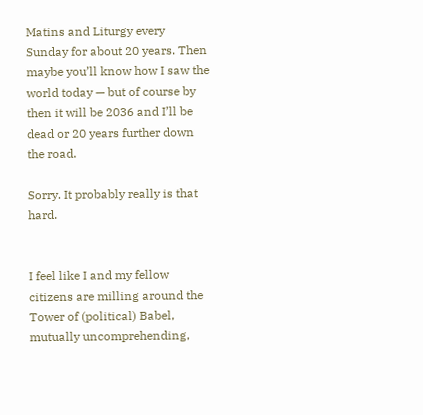Matins and Liturgy every Sunday for about 20 years. Then maybe you’ll know how I saw the world today — but of course by then it will be 2036 and I’ll be dead or 20 years further down the road.

Sorry. It probably really is that hard.


I feel like I and my fellow citizens are milling around the Tower of (political) Babel, mutually uncomprehending,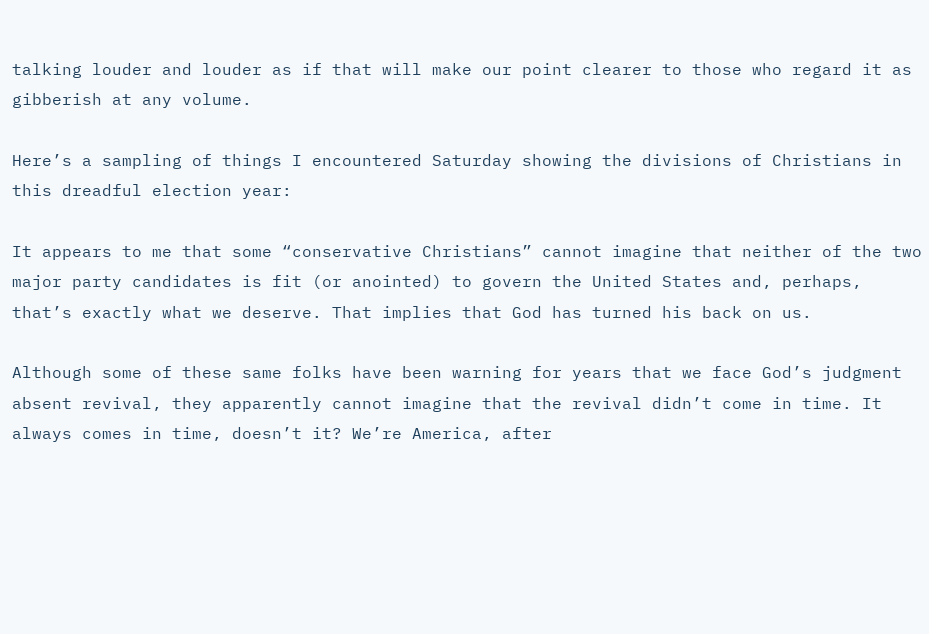talking louder and louder as if that will make our point clearer to those who regard it as gibberish at any volume.

Here’s a sampling of things I encountered Saturday showing the divisions of Christians in this dreadful election year:

It appears to me that some “conservative Christians” cannot imagine that neither of the two major party candidates is fit (or anointed) to govern the United States and, perhaps, that’s exactly what we deserve. That implies that God has turned his back on us.

Although some of these same folks have been warning for years that we face God’s judgment absent revival, they apparently cannot imagine that the revival didn’t come in time. It always comes in time, doesn’t it? We’re America, after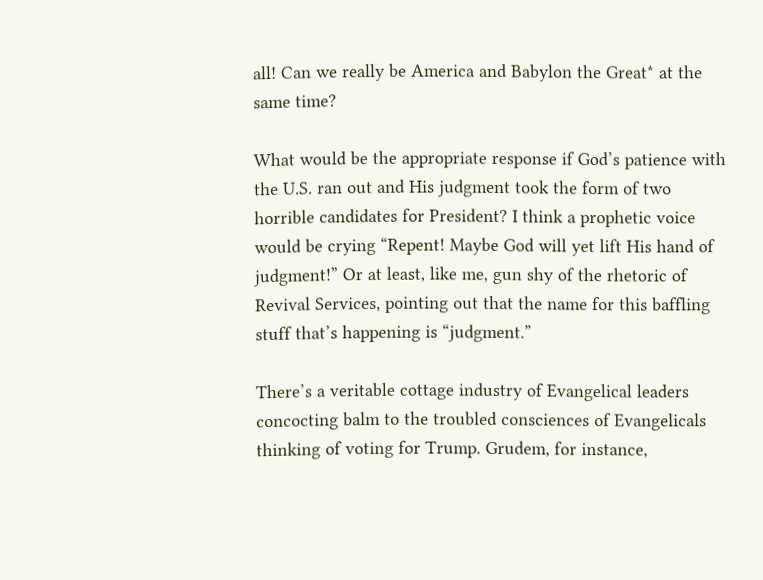all! Can we really be America and Babylon the Great* at the same time?

What would be the appropriate response if God’s patience with the U.S. ran out and His judgment took the form of two horrible candidates for President? I think a prophetic voice would be crying “Repent! Maybe God will yet lift His hand of judgment!” Or at least, like me, gun shy of the rhetoric of Revival Services, pointing out that the name for this baffling stuff that’s happening is “judgment.”

There’s a veritable cottage industry of Evangelical leaders concocting balm to the troubled consciences of Evangelicals thinking of voting for Trump. Grudem, for instance,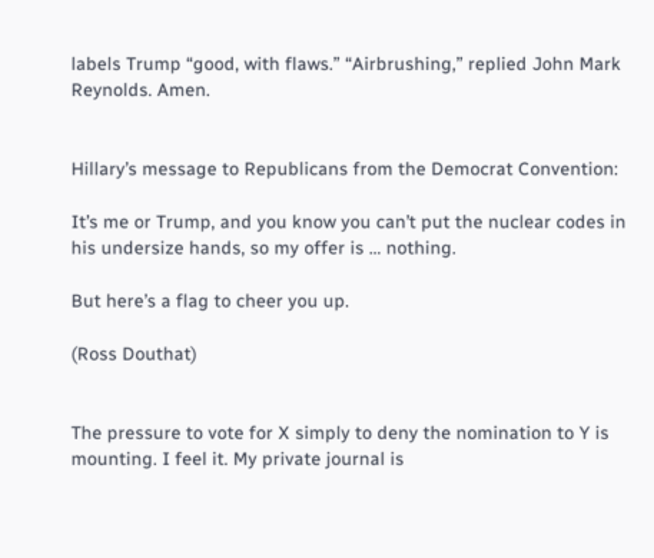labels Trump “good, with flaws.” “Airbrushing,” replied John Mark Reynolds. Amen.


Hillary’s message to Republicans from the Democrat Convention:

It’s me or Trump, and you know you can’t put the nuclear codes in his undersize hands, so my offer is … nothing.

But here’s a flag to cheer you up.

(Ross Douthat)


The pressure to vote for X simply to deny the nomination to Y is mounting. I feel it. My private journal is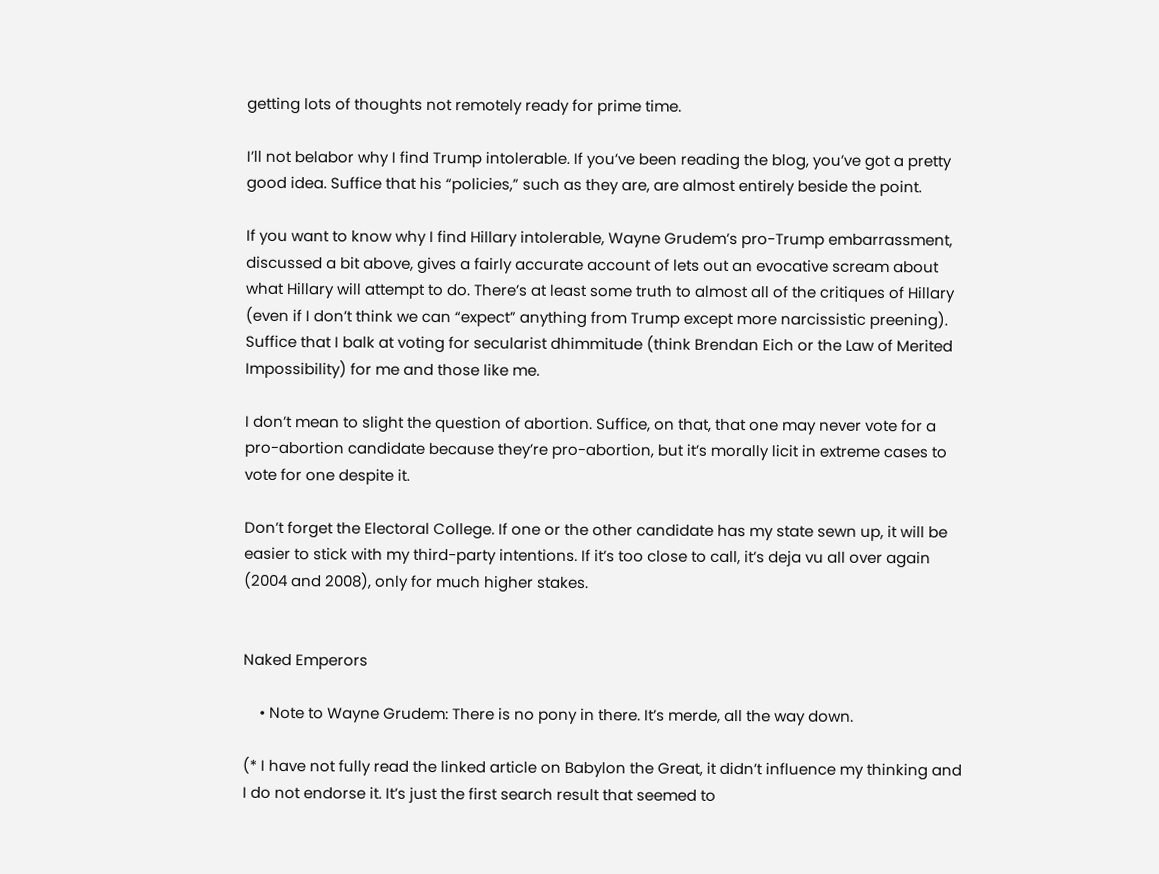getting lots of thoughts not remotely ready for prime time.

I’ll not belabor why I find Trump intolerable. If you’ve been reading the blog, you’ve got a pretty good idea. Suffice that his “policies,” such as they are, are almost entirely beside the point.

If you want to know why I find Hillary intolerable, Wayne Grudem’s pro-Trump embarrassment, discussed a bit above, gives a fairly accurate account of lets out an evocative scream about what Hillary will attempt to do. There’s at least some truth to almost all of the critiques of Hillary (even if I don’t think we can “expect” anything from Trump except more narcissistic preening). Suffice that I balk at voting for secularist dhimmitude (think Brendan Eich or the Law of Merited Impossibility) for me and those like me.

I don’t mean to slight the question of abortion. Suffice, on that, that one may never vote for a pro-abortion candidate because they’re pro-abortion, but it’s morally licit in extreme cases to vote for one despite it.

Don’t forget the Electoral College. If one or the other candidate has my state sewn up, it will be easier to stick with my third-party intentions. If it’s too close to call, it’s deja vu all over again (2004 and 2008), only for much higher stakes.


Naked Emperors

    • Note to Wayne Grudem: There is no pony in there. It’s merde, all the way down.

(* I have not fully read the linked article on Babylon the Great, it didn’t influence my thinking and I do not endorse it. It’s just the first search result that seemed to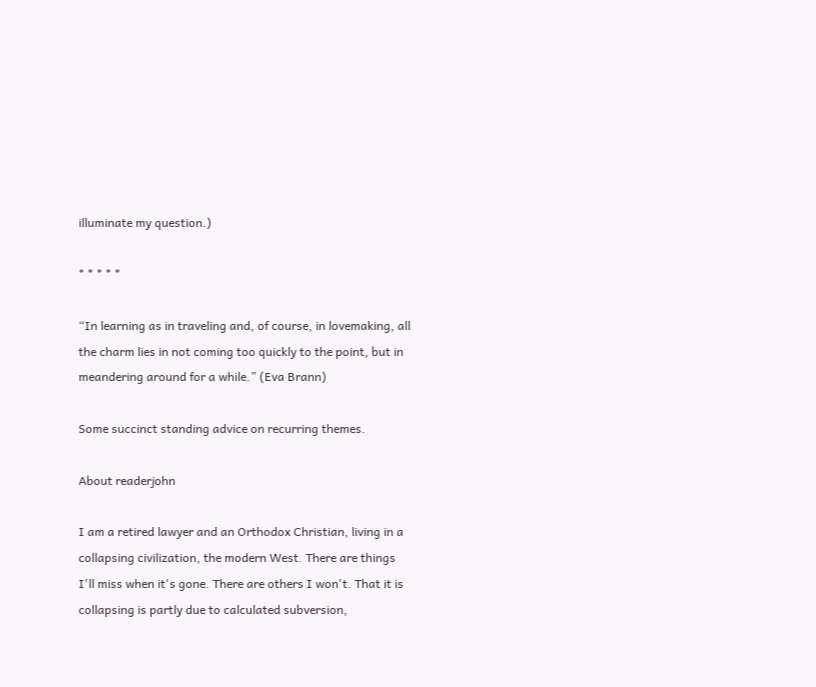illuminate my question.)

* * * * *

“In learning as in traveling and, of course, in lovemaking, all the charm lies in not coming too quickly to the point, but in meandering around for a while.” (Eva Brann)

Some succinct standing advice on recurring themes.

About readerjohn

I am a retired lawyer and an Orthodox Christian, living in a collapsing civilization, the modern West. There are things I'll miss when it's gone. There are others I won't. That it is collapsing is partly due to calculated subversion,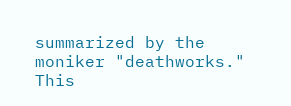summarized by the moniker "deathworks." This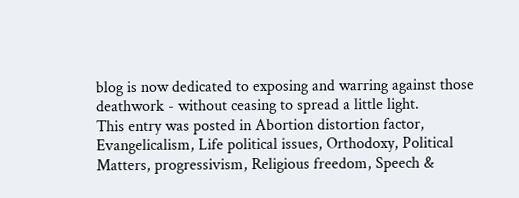blog is now dedicated to exposing and warring against those deathwork - without ceasing to spread a little light.
This entry was posted in Abortion distortion factor, Evangelicalism, Life political issues, Orthodoxy, Political Matters, progressivism, Religious freedom, Speech &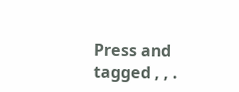Press and tagged , , .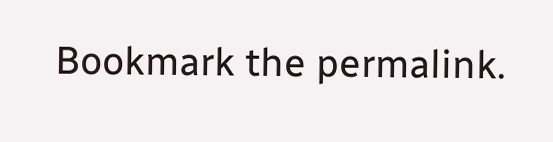Bookmark the permalink.